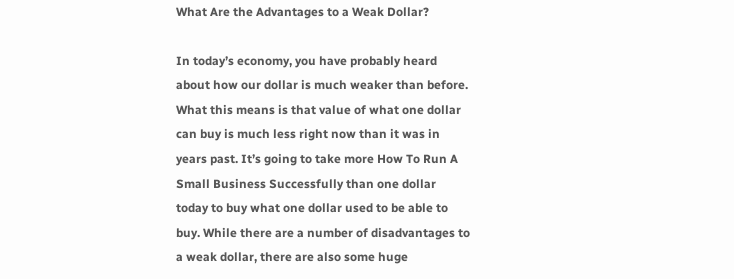What Are the Advantages to a Weak Dollar?

In today’s economy, you have probably heard about how our dollar is much weaker than before. What this means is that value of what one dollar can buy is much less right now than it was in years past. It’s going to take more How To Run A Small Business Successfully than one dollar today to buy what one dollar used to be able to buy. While there are a number of disadvantages to a weak dollar, there are also some huge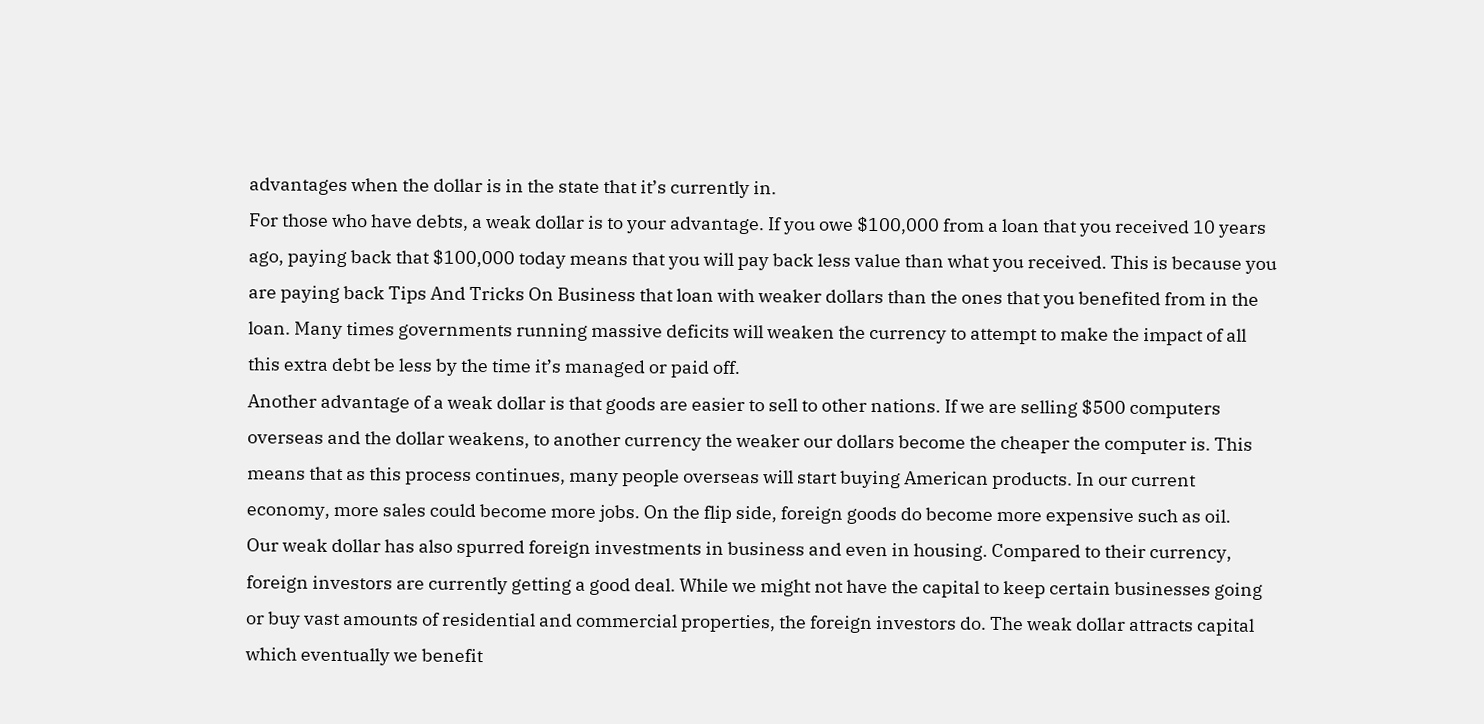advantages when the dollar is in the state that it’s currently in.
For those who have debts, a weak dollar is to your advantage. If you owe $100,000 from a loan that you received 10 years ago, paying back that $100,000 today means that you will pay back less value than what you received. This is because you are paying back Tips And Tricks On Business that loan with weaker dollars than the ones that you benefited from in the loan. Many times governments running massive deficits will weaken the currency to attempt to make the impact of all this extra debt be less by the time it’s managed or paid off.
Another advantage of a weak dollar is that goods are easier to sell to other nations. If we are selling $500 computers overseas and the dollar weakens, to another currency the weaker our dollars become the cheaper the computer is. This means that as this process continues, many people overseas will start buying American products. In our current economy, more sales could become more jobs. On the flip side, foreign goods do become more expensive such as oil.
Our weak dollar has also spurred foreign investments in business and even in housing. Compared to their currency, foreign investors are currently getting a good deal. While we might not have the capital to keep certain businesses going or buy vast amounts of residential and commercial properties, the foreign investors do. The weak dollar attracts capital which eventually we benefit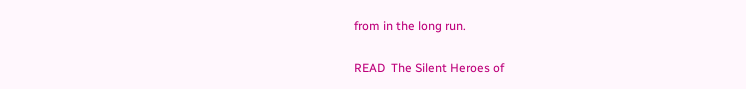from in the long run.

READ  The Silent Heroes of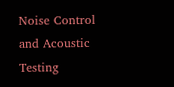Noise Control and Acoustic Testing